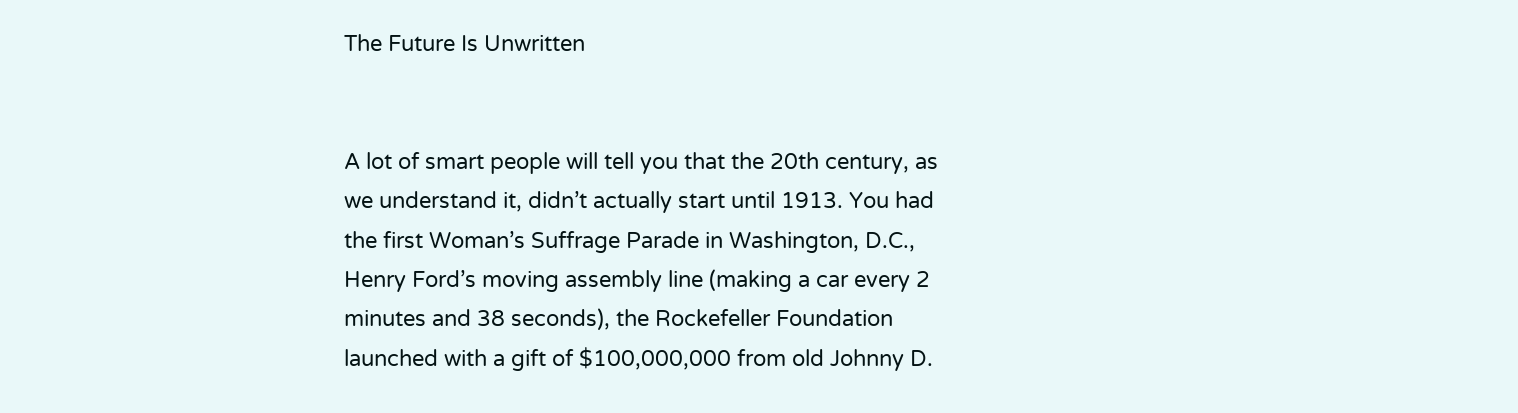The Future Is Unwritten


A lot of smart people will tell you that the 20th century, as we understand it, didn’t actually start until 1913. You had the first Woman’s Suffrage Parade in Washington, D.C., Henry Ford’s moving assembly line (making a car every 2 minutes and 38 seconds), the Rockefeller Foundation launched with a gift of $100,000,000 from old Johnny D.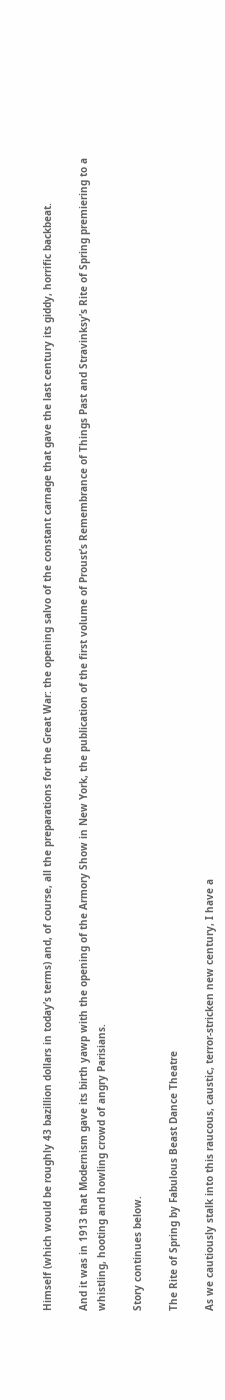Himself (which would be roughly 43 bazillion dollars in today’s terms) and, of course, all the preparations for the Great War: the opening salvo of the constant carnage that gave the last century its giddy, horrific backbeat.

And it was in 1913 that Modernism gave its birth yawp with the opening of the Armory Show in New York, the publication of the first volume of Proust’s Remembrance of Things Past and Stravinksy’s Rite of Spring premiering to a whistling, hooting and howling crowd of angry Parisians.

Story continues below.

The Rite of Spring by Fabulous Beast Dance Theatre

As we cautiously stalk into this raucous, caustic, terror-stricken new century, I have a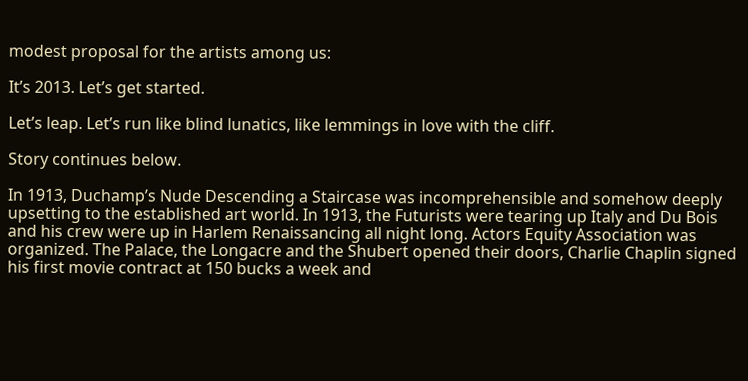modest proposal for the artists among us:

It’s 2013. Let’s get started.

Let’s leap. Let’s run like blind lunatics, like lemmings in love with the cliff.

Story continues below.

In 1913, Duchamp’s Nude Descending a Staircase was incomprehensible and somehow deeply upsetting to the established art world. In 1913, the Futurists were tearing up Italy and Du Bois and his crew were up in Harlem Renaissancing all night long. Actors Equity Association was organized. The Palace, the Longacre and the Shubert opened their doors, Charlie Chaplin signed his first movie contract at 150 bucks a week and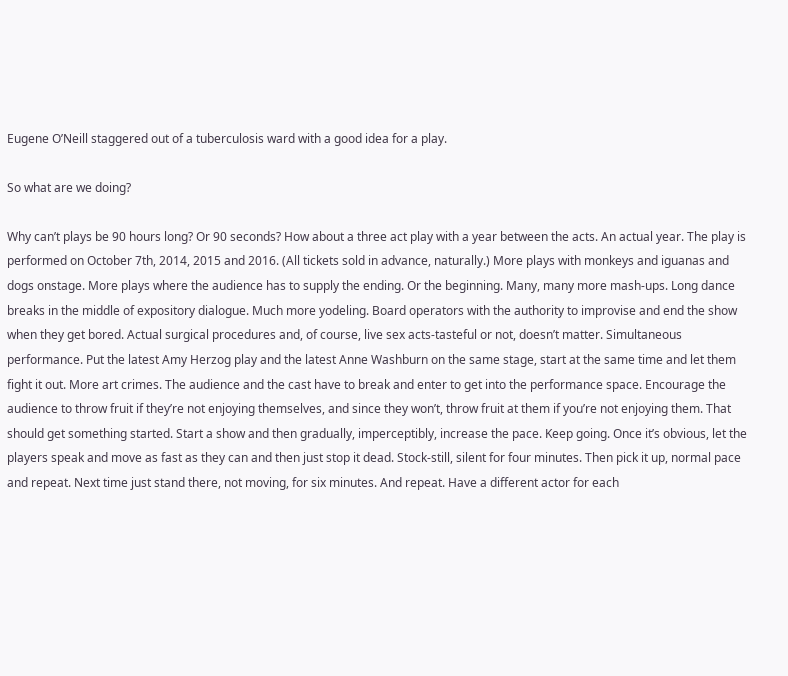Eugene O’Neill staggered out of a tuberculosis ward with a good idea for a play.

So what are we doing?

Why can’t plays be 90 hours long? Or 90 seconds? How about a three act play with a year between the acts. An actual year. The play is performed on October 7th, 2014, 2015 and 2016. (All tickets sold in advance, naturally.) More plays with monkeys and iguanas and dogs onstage. More plays where the audience has to supply the ending. Or the beginning. Many, many more mash-ups. Long dance breaks in the middle of expository dialogue. Much more yodeling. Board operators with the authority to improvise and end the show when they get bored. Actual surgical procedures and, of course, live sex acts-tasteful or not, doesn’t matter. Simultaneous performance. Put the latest Amy Herzog play and the latest Anne Washburn on the same stage, start at the same time and let them fight it out. More art crimes. The audience and the cast have to break and enter to get into the performance space. Encourage the audience to throw fruit if they’re not enjoying themselves, and since they won’t, throw fruit at them if you’re not enjoying them. That should get something started. Start a show and then gradually, imperceptibly, increase the pace. Keep going. Once it’s obvious, let the players speak and move as fast as they can and then just stop it dead. Stock-still, silent for four minutes. Then pick it up, normal pace and repeat. Next time just stand there, not moving, for six minutes. And repeat. Have a different actor for each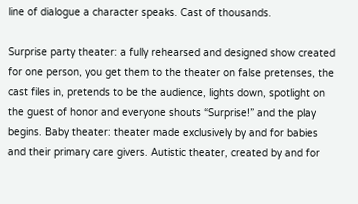line of dialogue a character speaks. Cast of thousands.

Surprise party theater: a fully rehearsed and designed show created for one person, you get them to the theater on false pretenses, the cast files in, pretends to be the audience, lights down, spotlight on the guest of honor and everyone shouts “Surprise!” and the play begins. Baby theater: theater made exclusively by and for babies and their primary care givers. Autistic theater, created by and for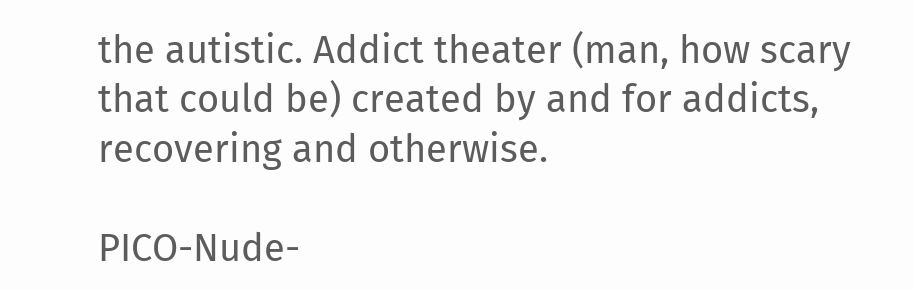the autistic. Addict theater (man, how scary that could be) created by and for addicts, recovering and otherwise.

PICO-Nude-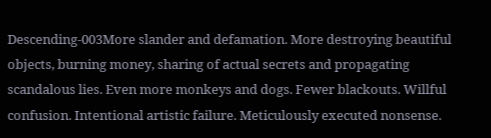Descending-003More slander and defamation. More destroying beautiful objects, burning money, sharing of actual secrets and propagating scandalous lies. Even more monkeys and dogs. Fewer blackouts. Willful confusion. Intentional artistic failure. Meticulously executed nonsense.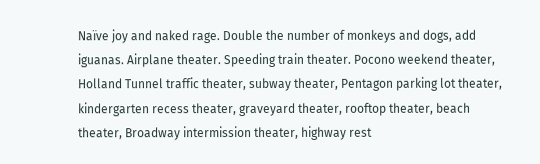Naïve joy and naked rage. Double the number of monkeys and dogs, add iguanas. Airplane theater. Speeding train theater. Pocono weekend theater, Holland Tunnel traffic theater, subway theater, Pentagon parking lot theater, kindergarten recess theater, graveyard theater, rooftop theater, beach theater, Broadway intermission theater, highway rest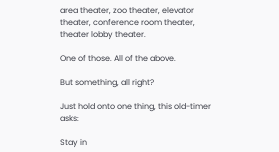area theater, zoo theater, elevator theater, conference room theater, theater lobby theater.

One of those. All of the above.

But something, all right?

Just hold onto one thing, this old-timer asks:

Stay in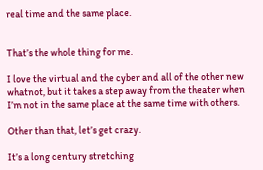real time and the same place.


That’s the whole thing for me.

I love the virtual and the cyber and all of the other new whatnot, but it takes a step away from the theater when I’m not in the same place at the same time with others.

Other than that, let’s get crazy.

It’s a long century stretching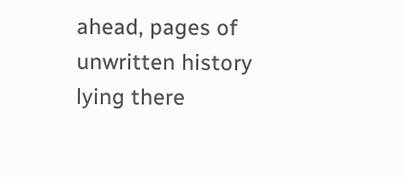ahead, pages of unwritten history lying there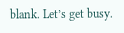blank. Let’s get busy.